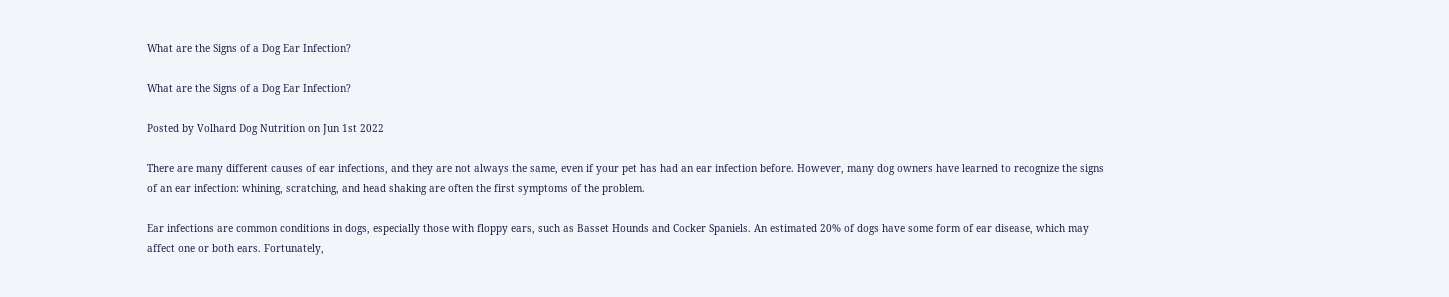What are the Signs of a Dog Ear Infection?

What are the Signs of a Dog Ear Infection?

Posted by Volhard Dog Nutrition on Jun 1st 2022

There are many different causes of ear infections, and they are not always the same, even if your pet has had an ear infection before. However, many dog owners have learned to recognize the signs of an ear infection: whining, scratching, and head shaking are often the first symptoms of the problem.

Ear infections are common conditions in dogs, especially those with floppy ears, such as Basset Hounds and Cocker Spaniels. An estimated 20% of dogs have some form of ear disease, which may affect one or both ears. Fortunately,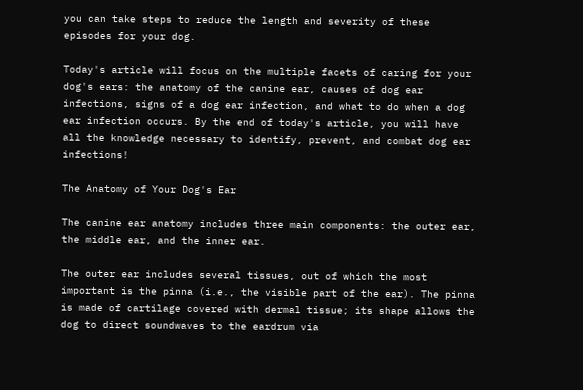you can take steps to reduce the length and severity of these episodes for your dog.

Today's article will focus on the multiple facets of caring for your dog's ears: the anatomy of the canine ear, causes of dog ear infections, signs of a dog ear infection, and what to do when a dog ear infection occurs. By the end of today's article, you will have all the knowledge necessary to identify, prevent, and combat dog ear infections!

The Anatomy of Your Dog's Ear

The canine ear anatomy includes three main components: the outer ear, the middle ear, and the inner ear.

The outer ear includes several tissues, out of which the most important is the pinna (i.e., the visible part of the ear). The pinna is made of cartilage covered with dermal tissue; its shape allows the dog to direct soundwaves to the eardrum via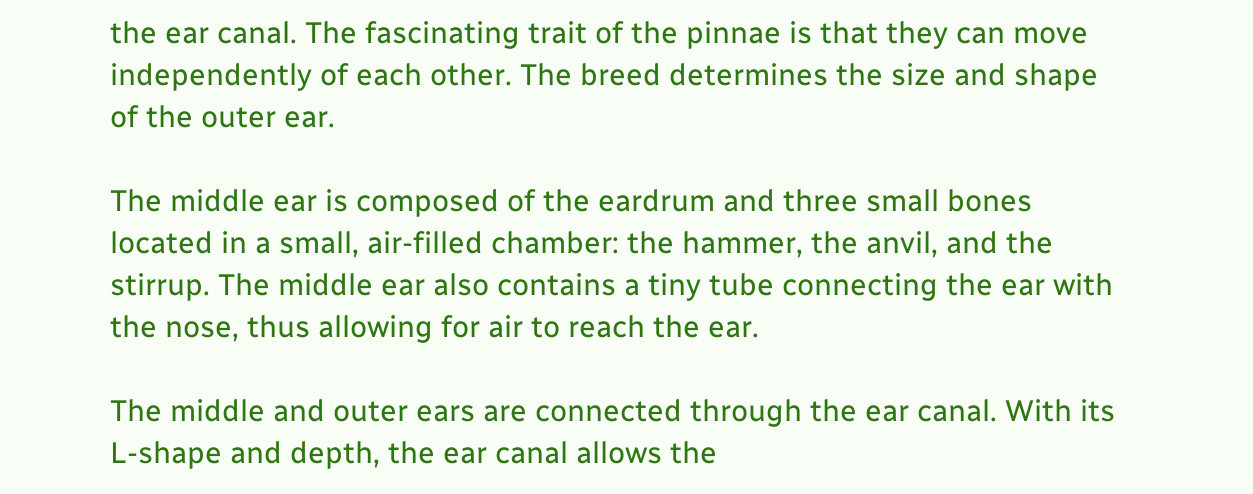the ear canal. The fascinating trait of the pinnae is that they can move independently of each other. The breed determines the size and shape of the outer ear.

The middle ear is composed of the eardrum and three small bones located in a small, air-filled chamber: the hammer, the anvil, and the stirrup. The middle ear also contains a tiny tube connecting the ear with the nose, thus allowing for air to reach the ear.

The middle and outer ears are connected through the ear canal. With its L-shape and depth, the ear canal allows the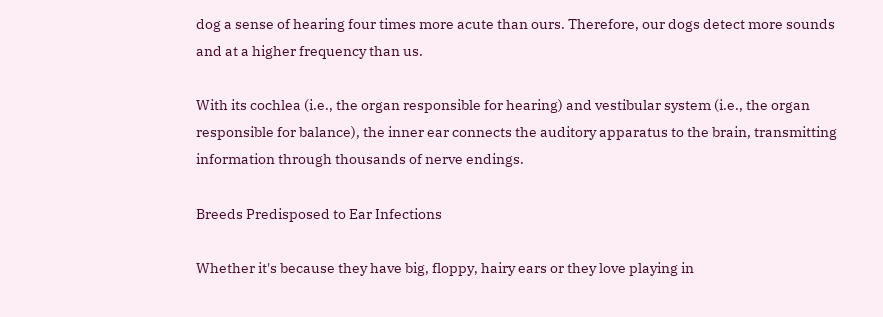dog a sense of hearing four times more acute than ours. Therefore, our dogs detect more sounds and at a higher frequency than us.

With its cochlea (i.e., the organ responsible for hearing) and vestibular system (i.e., the organ responsible for balance), the inner ear connects the auditory apparatus to the brain, transmitting information through thousands of nerve endings.

Breeds Predisposed to Ear Infections

Whether it's because they have big, floppy, hairy ears or they love playing in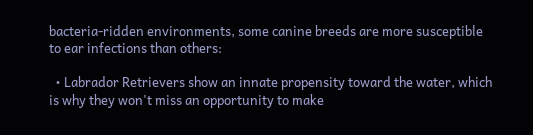bacteria-ridden environments, some canine breeds are more susceptible to ear infections than others:

  • Labrador Retrievers show an innate propensity toward the water, which is why they won't miss an opportunity to make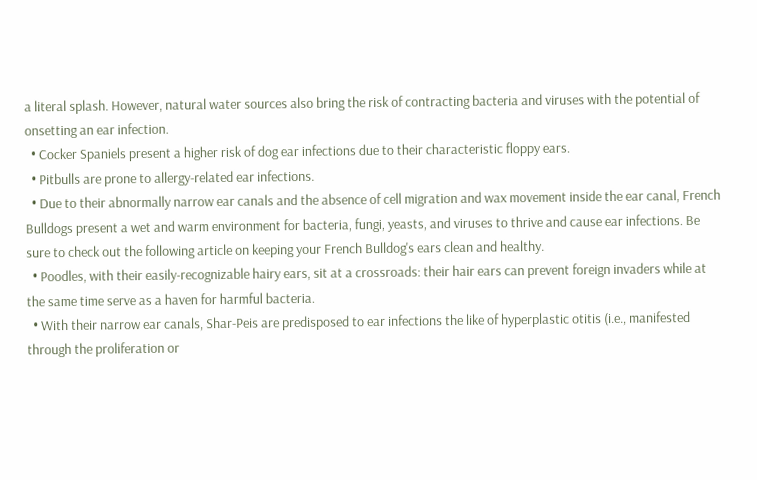a literal splash. However, natural water sources also bring the risk of contracting bacteria and viruses with the potential of onsetting an ear infection.
  • Cocker Spaniels present a higher risk of dog ear infections due to their characteristic floppy ears.
  • Pitbulls are prone to allergy-related ear infections.
  • Due to their abnormally narrow ear canals and the absence of cell migration and wax movement inside the ear canal, French Bulldogs present a wet and warm environment for bacteria, fungi, yeasts, and viruses to thrive and cause ear infections. Be sure to check out the following article on keeping your French Bulldog's ears clean and healthy.
  • Poodles, with their easily-recognizable hairy ears, sit at a crossroads: their hair ears can prevent foreign invaders while at the same time serve as a haven for harmful bacteria.
  • With their narrow ear canals, Shar-Peis are predisposed to ear infections the like of hyperplastic otitis (i.e., manifested through the proliferation or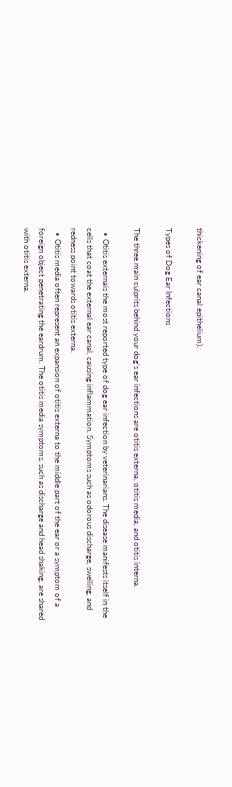thickening of ear canal epithelium).

Types of Dog Ear Infections

The three main culprits behind your dog's ear infections are otitis externa, otitis media, and otitis interna.

  • Otitis externais the most reported type of dog ear infection by veterinarians. The disease manifests itself in the cells that coat the external ear canal, causing inflammation. Symptoms such as odorous discharge, swelling, and redness point towards otitis externa.
  • Otitis media often represent an expansion of otitis externa to the middle part of the ear or a symptom of a foreign object penetrating the eardrum. The otitis media symptoms, such as discharge and head shaking, are shared with otitis externa.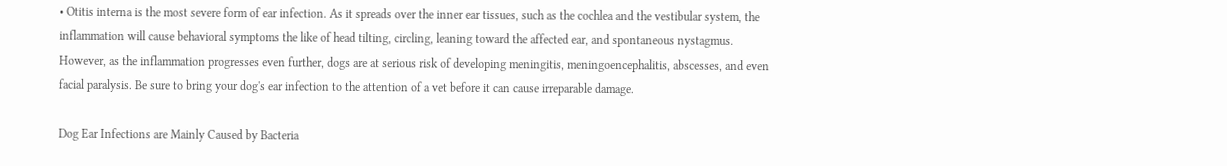• Otitis interna is the most severe form of ear infection. As it spreads over the inner ear tissues, such as the cochlea and the vestibular system, the inflammation will cause behavioral symptoms the like of head tilting, circling, leaning toward the affected ear, and spontaneous nystagmus. However, as the inflammation progresses even further, dogs are at serious risk of developing meningitis, meningoencephalitis, abscesses, and even facial paralysis. Be sure to bring your dog's ear infection to the attention of a vet before it can cause irreparable damage.

Dog Ear Infections are Mainly Caused by Bacteria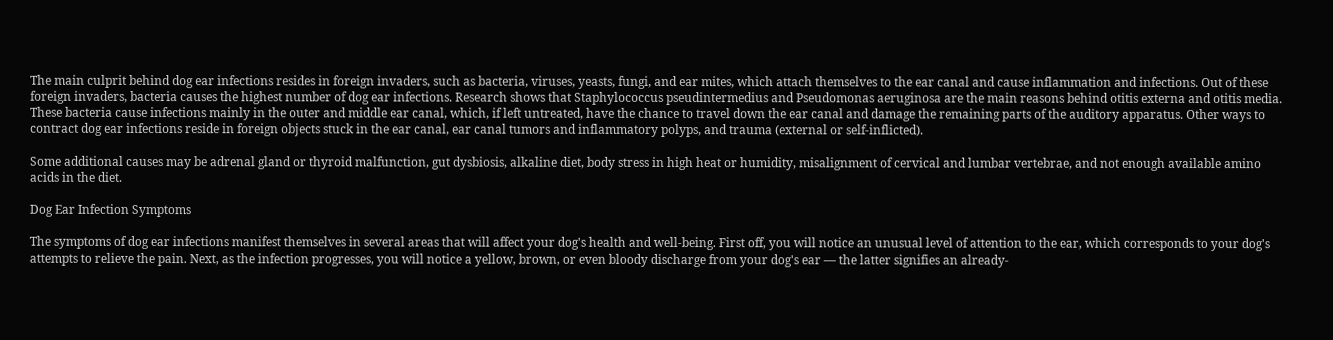The main culprit behind dog ear infections resides in foreign invaders, such as bacteria, viruses, yeasts, fungi, and ear mites, which attach themselves to the ear canal and cause inflammation and infections. Out of these foreign invaders, bacteria causes the highest number of dog ear infections. Research shows that Staphylococcus pseudintermedius and Pseudomonas aeruginosa are the main reasons behind otitis externa and otitis media. These bacteria cause infections mainly in the outer and middle ear canal, which, if left untreated, have the chance to travel down the ear canal and damage the remaining parts of the auditory apparatus. Other ways to contract dog ear infections reside in foreign objects stuck in the ear canal, ear canal tumors and inflammatory polyps, and trauma (external or self-inflicted).

Some additional causes may be adrenal gland or thyroid malfunction, gut dysbiosis, alkaline diet, body stress in high heat or humidity, misalignment of cervical and lumbar vertebrae, and not enough available amino acids in the diet.

Dog Ear Infection Symptoms

The symptoms of dog ear infections manifest themselves in several areas that will affect your dog's health and well-being. First off, you will notice an unusual level of attention to the ear, which corresponds to your dog's attempts to relieve the pain. Next, as the infection progresses, you will notice a yellow, brown, or even bloody discharge from your dog's ear — the latter signifies an already-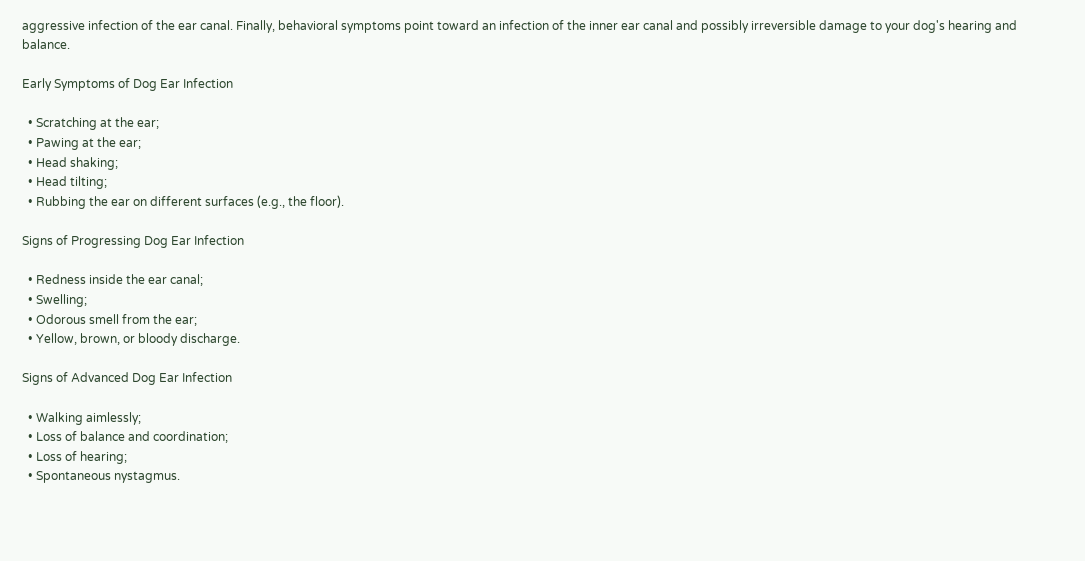aggressive infection of the ear canal. Finally, behavioral symptoms point toward an infection of the inner ear canal and possibly irreversible damage to your dog's hearing and balance.

Early Symptoms of Dog Ear Infection

  • Scratching at the ear;
  • Pawing at the ear;
  • Head shaking;
  • Head tilting;
  • Rubbing the ear on different surfaces (e.g., the floor).

Signs of Progressing Dog Ear Infection

  • Redness inside the ear canal;
  • Swelling;
  • Odorous smell from the ear;
  • Yellow, brown, or bloody discharge.

Signs of Advanced Dog Ear Infection

  • Walking aimlessly;
  • Loss of balance and coordination;
  • Loss of hearing;
  • Spontaneous nystagmus.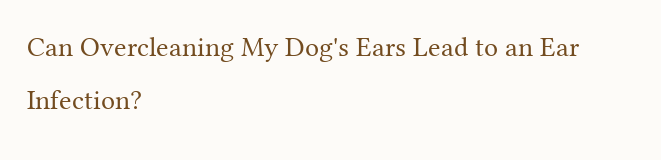Can Overcleaning My Dog's Ears Lead to an Ear Infection?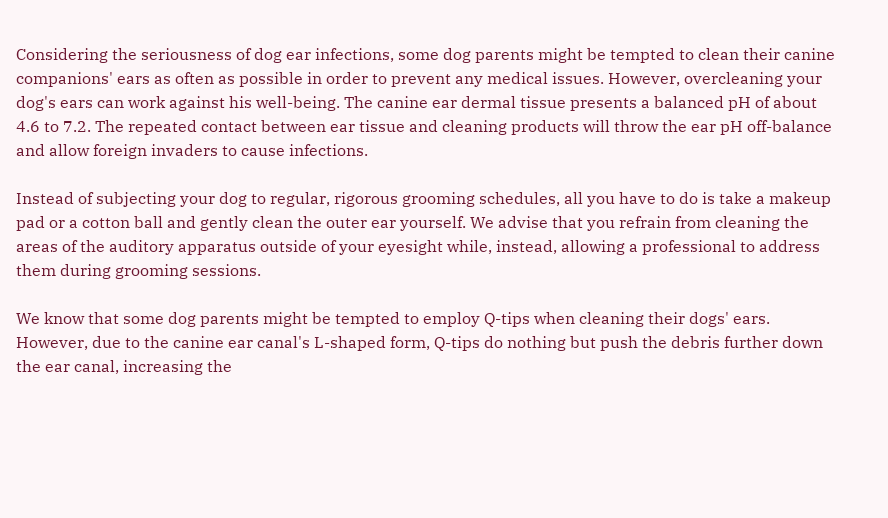Considering the seriousness of dog ear infections, some dog parents might be tempted to clean their canine companions' ears as often as possible in order to prevent any medical issues. However, overcleaning your dog's ears can work against his well-being. The canine ear dermal tissue presents a balanced pH of about 4.6 to 7.2. The repeated contact between ear tissue and cleaning products will throw the ear pH off-balance and allow foreign invaders to cause infections.

Instead of subjecting your dog to regular, rigorous grooming schedules, all you have to do is take a makeup pad or a cotton ball and gently clean the outer ear yourself. We advise that you refrain from cleaning the areas of the auditory apparatus outside of your eyesight while, instead, allowing a professional to address them during grooming sessions.

We know that some dog parents might be tempted to employ Q-tips when cleaning their dogs' ears. However, due to the canine ear canal's L-shaped form, Q-tips do nothing but push the debris further down the ear canal, increasing the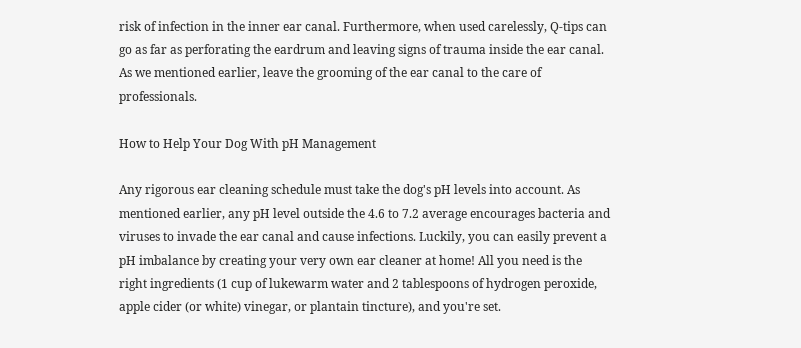risk of infection in the inner ear canal. Furthermore, when used carelessly, Q-tips can go as far as perforating the eardrum and leaving signs of trauma inside the ear canal. As we mentioned earlier, leave the grooming of the ear canal to the care of professionals.

How to Help Your Dog With pH Management

Any rigorous ear cleaning schedule must take the dog's pH levels into account. As mentioned earlier, any pH level outside the 4.6 to 7.2 average encourages bacteria and viruses to invade the ear canal and cause infections. Luckily, you can easily prevent a pH imbalance by creating your very own ear cleaner at home! All you need is the right ingredients (1 cup of lukewarm water and 2 tablespoons of hydrogen peroxide, apple cider (or white) vinegar, or plantain tincture), and you're set.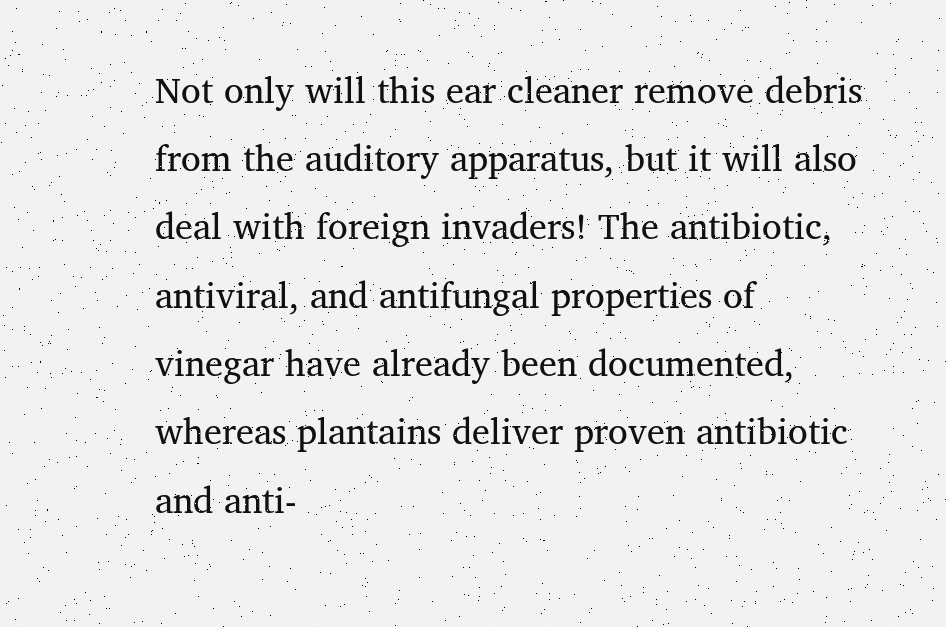Not only will this ear cleaner remove debris from the auditory apparatus, but it will also deal with foreign invaders! The antibiotic, antiviral, and antifungal properties of vinegar have already been documented, whereas plantains deliver proven antibiotic and anti-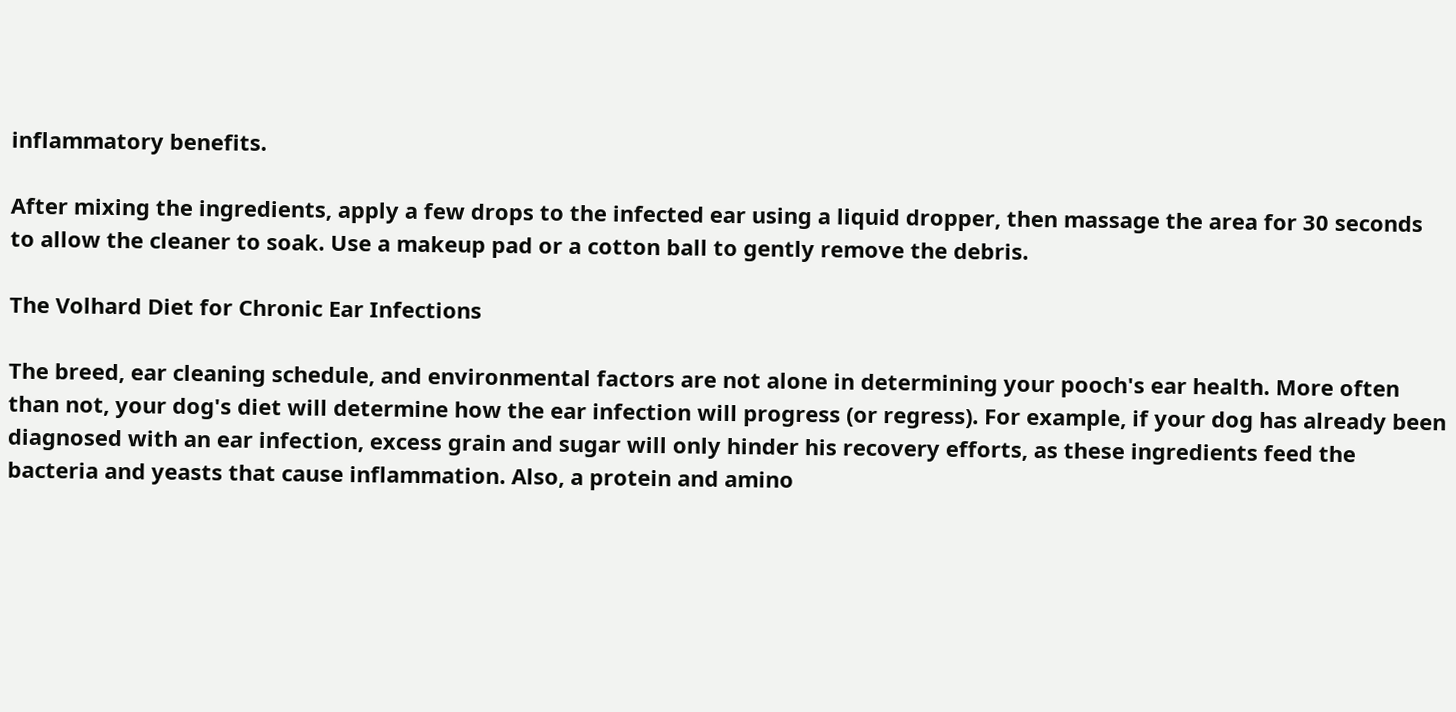inflammatory benefits.

After mixing the ingredients, apply a few drops to the infected ear using a liquid dropper, then massage the area for 30 seconds to allow the cleaner to soak. Use a makeup pad or a cotton ball to gently remove the debris.

The Volhard Diet for Chronic Ear Infections

The breed, ear cleaning schedule, and environmental factors are not alone in determining your pooch's ear health. More often than not, your dog's diet will determine how the ear infection will progress (or regress). For example, if your dog has already been diagnosed with an ear infection, excess grain and sugar will only hinder his recovery efforts, as these ingredients feed the bacteria and yeasts that cause inflammation. Also, a protein and amino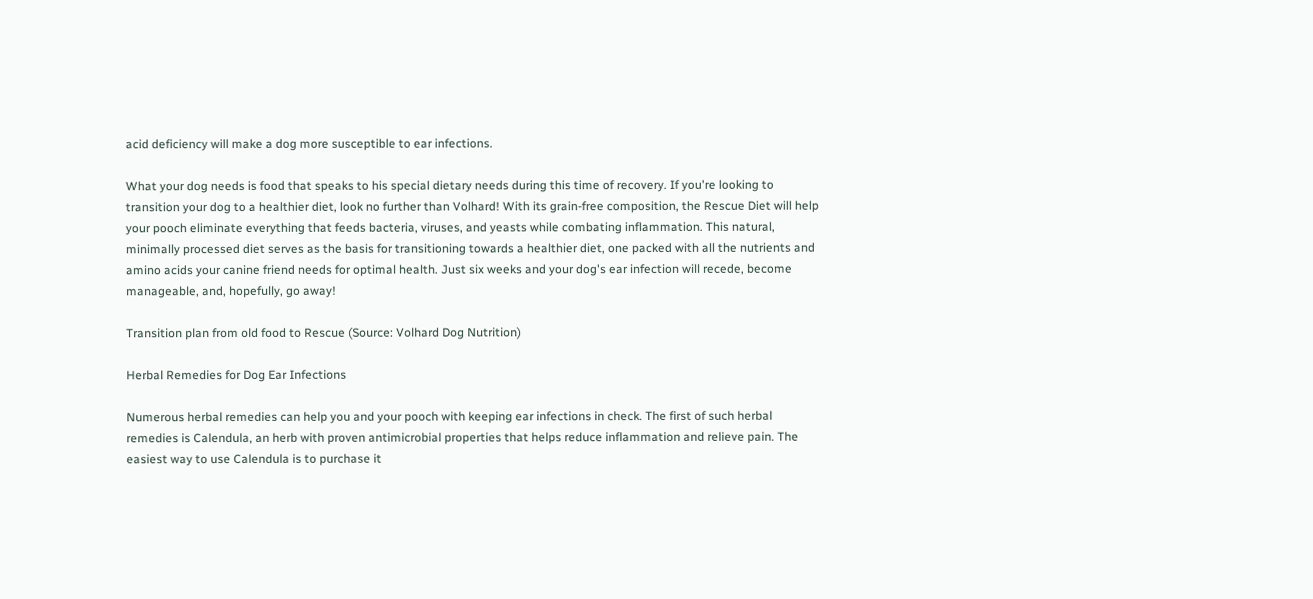acid deficiency will make a dog more susceptible to ear infections.

What your dog needs is food that speaks to his special dietary needs during this time of recovery. If you're looking to transition your dog to a healthier diet, look no further than Volhard! With its grain-free composition, the Rescue Diet will help your pooch eliminate everything that feeds bacteria, viruses, and yeasts while combating inflammation. This natural, minimally processed diet serves as the basis for transitioning towards a healthier diet, one packed with all the nutrients and amino acids your canine friend needs for optimal health. Just six weeks and your dog's ear infection will recede, become manageable, and, hopefully, go away!

Transition plan from old food to Rescue (Source: Volhard Dog Nutrition)

Herbal Remedies for Dog Ear Infections

Numerous herbal remedies can help you and your pooch with keeping ear infections in check. The first of such herbal remedies is Calendula, an herb with proven antimicrobial properties that helps reduce inflammation and relieve pain. The easiest way to use Calendula is to purchase it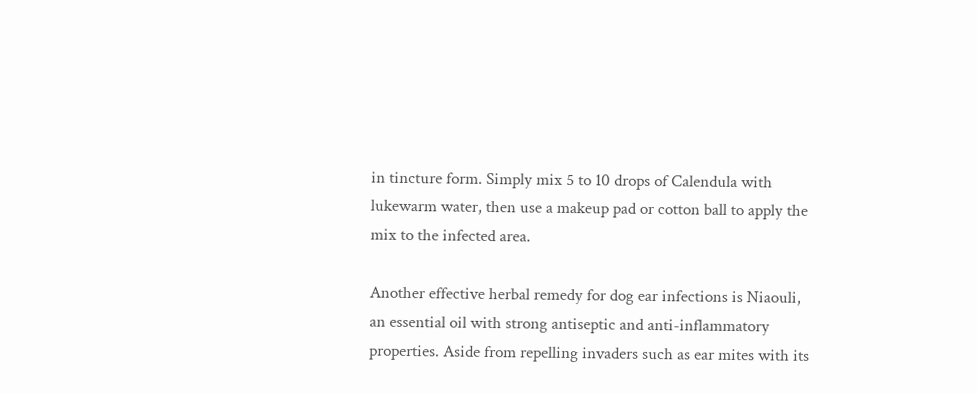in tincture form. Simply mix 5 to 10 drops of Calendula with lukewarm water, then use a makeup pad or cotton ball to apply the mix to the infected area.

Another effective herbal remedy for dog ear infections is Niaouli, an essential oil with strong antiseptic and anti-inflammatory properties. Aside from repelling invaders such as ear mites with its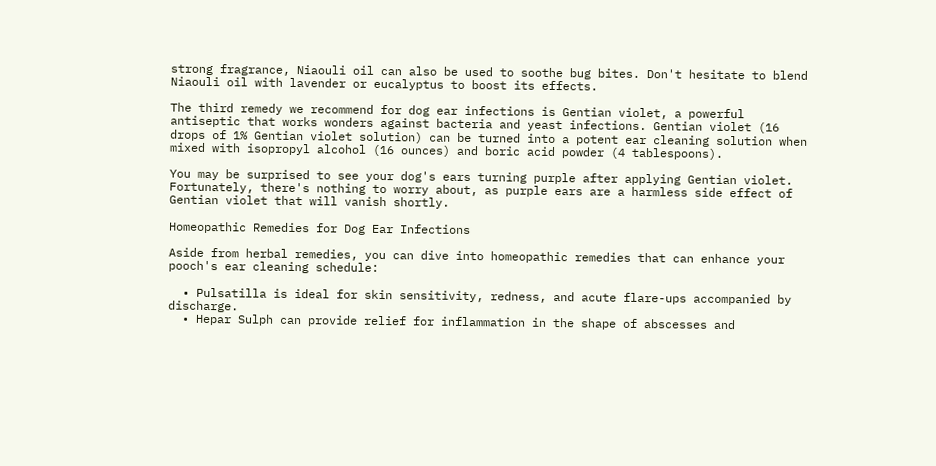strong fragrance, Niaouli oil can also be used to soothe bug bites. Don't hesitate to blend Niaouli oil with lavender or eucalyptus to boost its effects.

The third remedy we recommend for dog ear infections is Gentian violet, a powerful antiseptic that works wonders against bacteria and yeast infections. Gentian violet (16 drops of 1% Gentian violet solution) can be turned into a potent ear cleaning solution when mixed with isopropyl alcohol (16 ounces) and boric acid powder (4 tablespoons).

You may be surprised to see your dog's ears turning purple after applying Gentian violet. Fortunately, there's nothing to worry about, as purple ears are a harmless side effect of Gentian violet that will vanish shortly.

Homeopathic Remedies for Dog Ear Infections

Aside from herbal remedies, you can dive into homeopathic remedies that can enhance your pooch's ear cleaning schedule:

  • Pulsatilla is ideal for skin sensitivity, redness, and acute flare-ups accompanied by discharge.
  • Hepar Sulph can provide relief for inflammation in the shape of abscesses and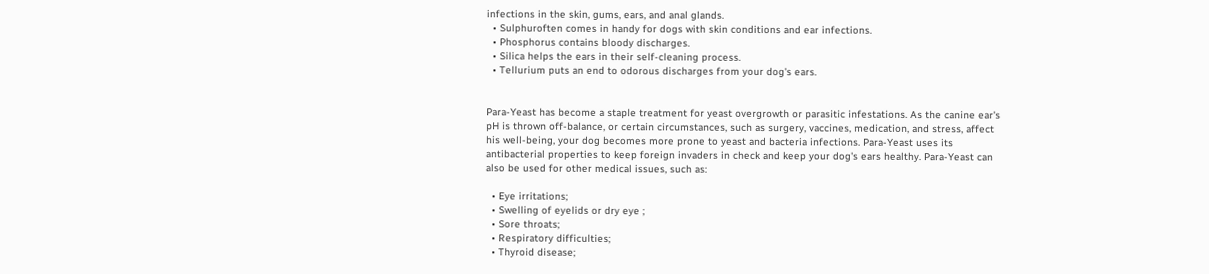infections in the skin, gums, ears, and anal glands.
  • Sulphuroften comes in handy for dogs with skin conditions and ear infections.
  • Phosphorus contains bloody discharges.
  • Silica helps the ears in their self-cleaning process.
  • Tellurium puts an end to odorous discharges from your dog's ears.


Para-Yeast has become a staple treatment for yeast overgrowth or parasitic infestations. As the canine ear's pH is thrown off-balance, or certain circumstances, such as surgery, vaccines, medication, and stress, affect his well-being, your dog becomes more prone to yeast and bacteria infections. Para-Yeast uses its antibacterial properties to keep foreign invaders in check and keep your dog's ears healthy. Para-Yeast can also be used for other medical issues, such as:

  • Eye irritations;
  • Swelling of eyelids or dry eye ;
  • Sore throats;
  • Respiratory difficulties;
  • Thyroid disease;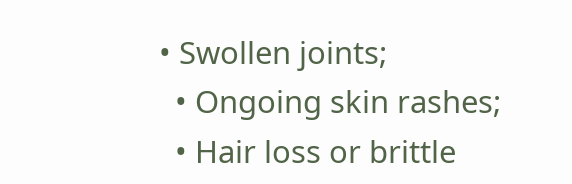• Swollen joints;
  • Ongoing skin rashes;
  • Hair loss or brittle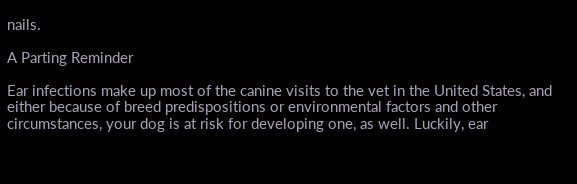nails.

A Parting Reminder

Ear infections make up most of the canine visits to the vet in the United States, and either because of breed predispositions or environmental factors and other circumstances, your dog is at risk for developing one, as well. Luckily, ear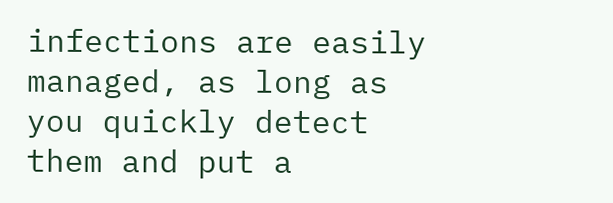infections are easily managed, as long as you quickly detect them and put a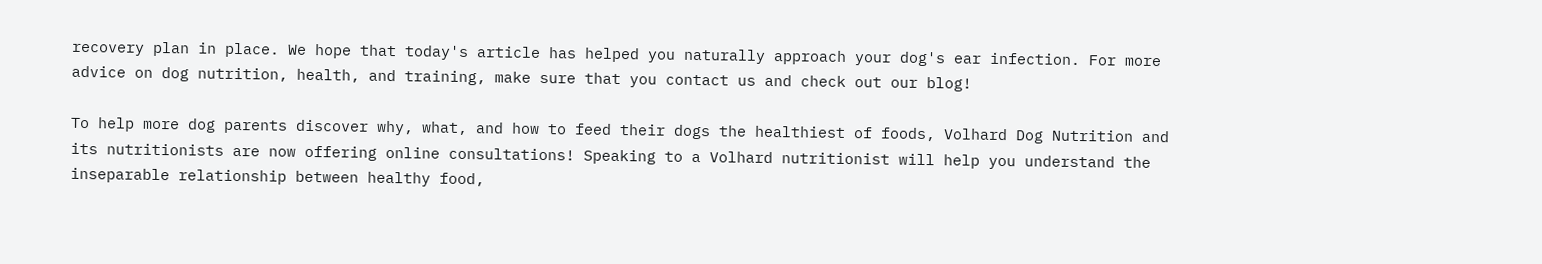recovery plan in place. We hope that today's article has helped you naturally approach your dog's ear infection. For more advice on dog nutrition, health, and training, make sure that you contact us and check out our blog!

To help more dog parents discover why, what, and how to feed their dogs the healthiest of foods, Volhard Dog Nutrition and its nutritionists are now offering online consultations! Speaking to a Volhard nutritionist will help you understand the inseparable relationship between healthy food,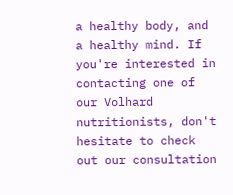a healthy body, and a healthy mind. If you're interested in contacting one of our Volhard nutritionists, don't hesitate to check out our consultation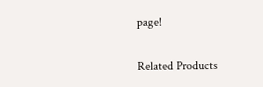page!

Related Products